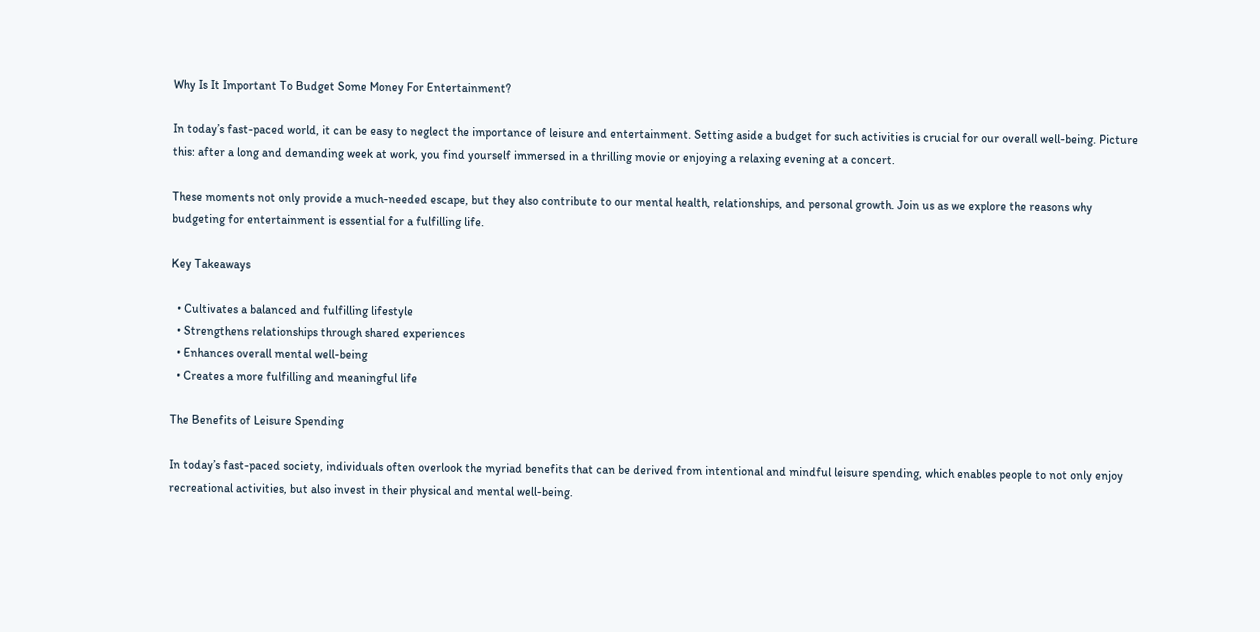Why Is It Important To Budget Some Money For Entertainment?

In today’s fast-paced world, it can be easy to neglect the importance of leisure and entertainment. Setting aside a budget for such activities is crucial for our overall well-being. Picture this: after a long and demanding week at work, you find yourself immersed in a thrilling movie or enjoying a relaxing evening at a concert.

These moments not only provide a much-needed escape, but they also contribute to our mental health, relationships, and personal growth. Join us as we explore the reasons why budgeting for entertainment is essential for a fulfilling life.

Key Takeaways

  • Cultivates a balanced and fulfilling lifestyle
  • Strengthens relationships through shared experiences
  • Enhances overall mental well-being
  • Creates a more fulfilling and meaningful life

The Benefits of Leisure Spending

In today’s fast-paced society, individuals often overlook the myriad benefits that can be derived from intentional and mindful leisure spending, which enables people to not only enjoy recreational activities, but also invest in their physical and mental well-being.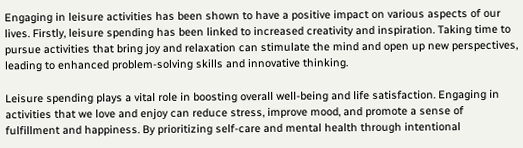Engaging in leisure activities has been shown to have a positive impact on various aspects of our lives. Firstly, leisure spending has been linked to increased creativity and inspiration. Taking time to pursue activities that bring joy and relaxation can stimulate the mind and open up new perspectives, leading to enhanced problem-solving skills and innovative thinking.

Leisure spending plays a vital role in boosting overall well-being and life satisfaction. Engaging in activities that we love and enjoy can reduce stress, improve mood, and promote a sense of fulfillment and happiness. By prioritizing self-care and mental health through intentional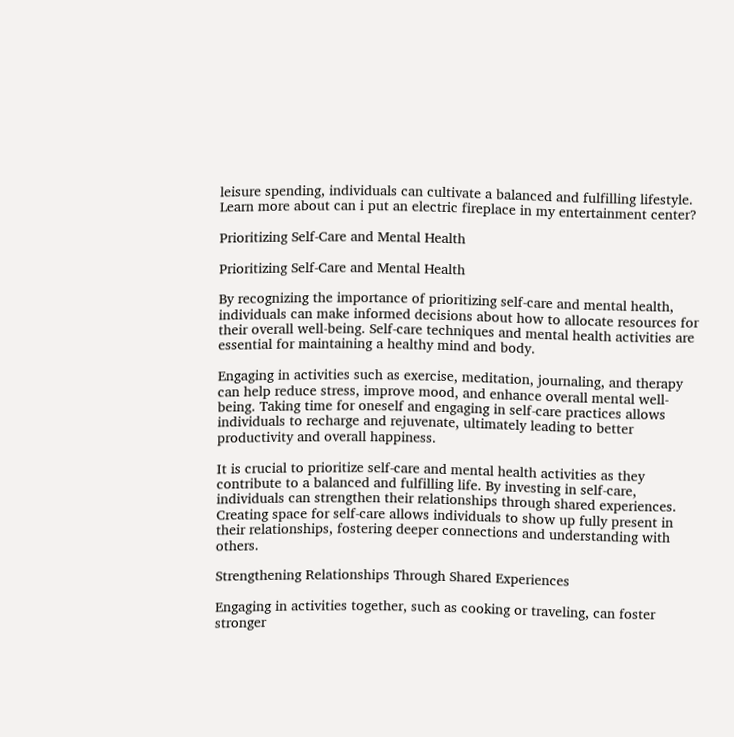leisure spending, individuals can cultivate a balanced and fulfilling lifestyle. Learn more about can i put an electric fireplace in my entertainment center?

Prioritizing Self-Care and Mental Health

Prioritizing Self-Care and Mental Health

By recognizing the importance of prioritizing self-care and mental health, individuals can make informed decisions about how to allocate resources for their overall well-being. Self-care techniques and mental health activities are essential for maintaining a healthy mind and body.

Engaging in activities such as exercise, meditation, journaling, and therapy can help reduce stress, improve mood, and enhance overall mental well-being. Taking time for oneself and engaging in self-care practices allows individuals to recharge and rejuvenate, ultimately leading to better productivity and overall happiness.

It is crucial to prioritize self-care and mental health activities as they contribute to a balanced and fulfilling life. By investing in self-care, individuals can strengthen their relationships through shared experiences. Creating space for self-care allows individuals to show up fully present in their relationships, fostering deeper connections and understanding with others.

Strengthening Relationships Through Shared Experiences

Engaging in activities together, such as cooking or traveling, can foster stronger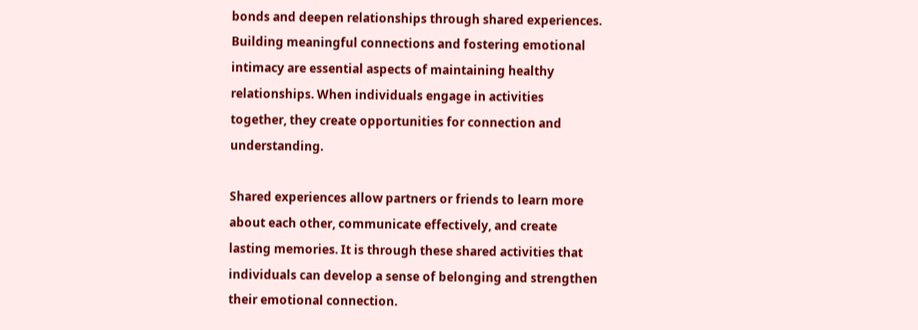bonds and deepen relationships through shared experiences. Building meaningful connections and fostering emotional intimacy are essential aspects of maintaining healthy relationships. When individuals engage in activities together, they create opportunities for connection and understanding.

Shared experiences allow partners or friends to learn more about each other, communicate effectively, and create lasting memories. It is through these shared activities that individuals can develop a sense of belonging and strengthen their emotional connection.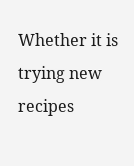Whether it is trying new recipes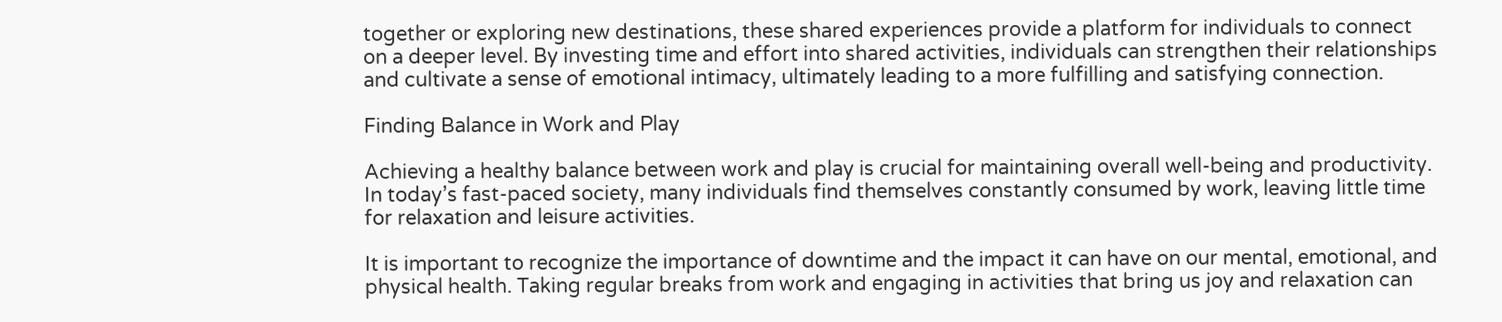together or exploring new destinations, these shared experiences provide a platform for individuals to connect on a deeper level. By investing time and effort into shared activities, individuals can strengthen their relationships and cultivate a sense of emotional intimacy, ultimately leading to a more fulfilling and satisfying connection.

Finding Balance in Work and Play

Achieving a healthy balance between work and play is crucial for maintaining overall well-being and productivity. In today’s fast-paced society, many individuals find themselves constantly consumed by work, leaving little time for relaxation and leisure activities.

It is important to recognize the importance of downtime and the impact it can have on our mental, emotional, and physical health. Taking regular breaks from work and engaging in activities that bring us joy and relaxation can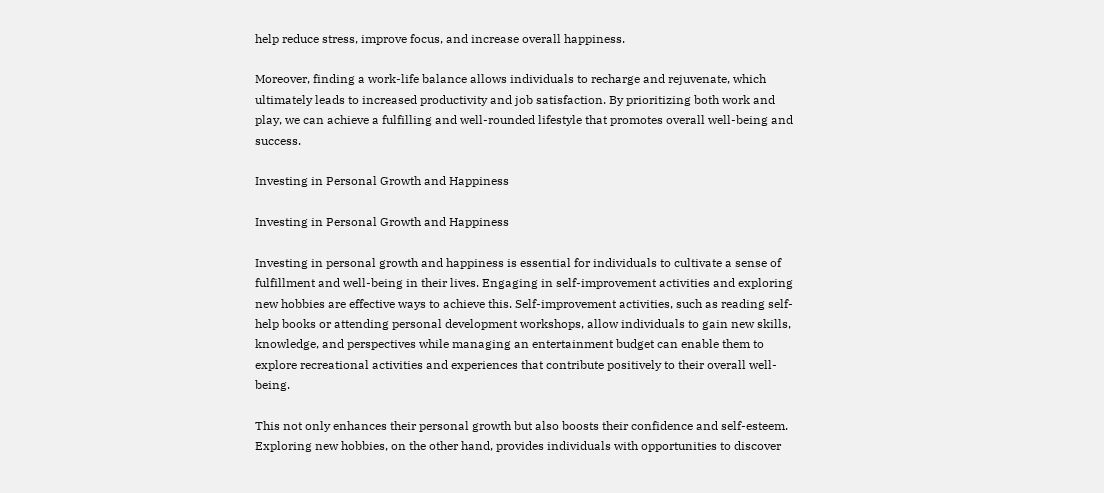help reduce stress, improve focus, and increase overall happiness.

Moreover, finding a work-life balance allows individuals to recharge and rejuvenate, which ultimately leads to increased productivity and job satisfaction. By prioritizing both work and play, we can achieve a fulfilling and well-rounded lifestyle that promotes overall well-being and success.

Investing in Personal Growth and Happiness

Investing in Personal Growth and Happiness

Investing in personal growth and happiness is essential for individuals to cultivate a sense of fulfillment and well-being in their lives. Engaging in self-improvement activities and exploring new hobbies are effective ways to achieve this. Self-improvement activities, such as reading self-help books or attending personal development workshops, allow individuals to gain new skills, knowledge, and perspectives while managing an entertainment budget can enable them to explore recreational activities and experiences that contribute positively to their overall well-being.

This not only enhances their personal growth but also boosts their confidence and self-esteem. Exploring new hobbies, on the other hand, provides individuals with opportunities to discover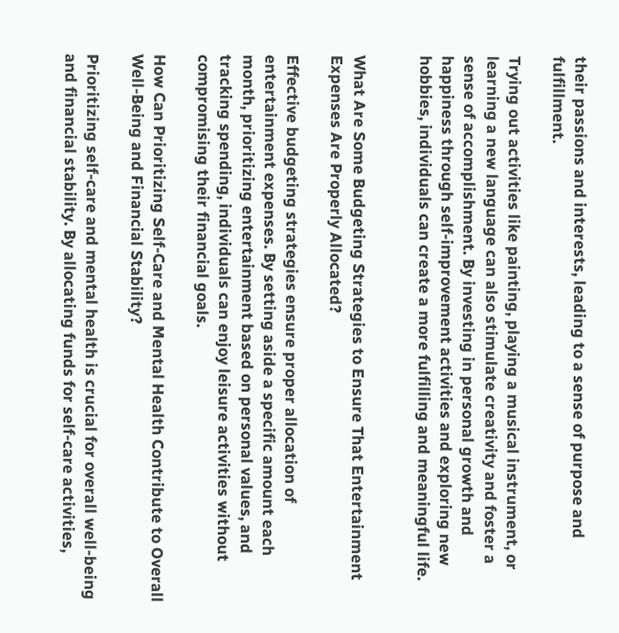their passions and interests, leading to a sense of purpose and fulfillment.

Trying out activities like painting, playing a musical instrument, or learning a new language can also stimulate creativity and foster a sense of accomplishment. By investing in personal growth and happiness through self-improvement activities and exploring new hobbies, individuals can create a more fulfilling and meaningful life.


What Are Some Budgeting Strategies to Ensure That Entertainment Expenses Are Properly Allocated?

Effective budgeting strategies ensure proper allocation of entertainment expenses. By setting aside a specific amount each month, prioritizing entertainment based on personal values, and tracking spending, individuals can enjoy leisure activities without compromising their financial goals.

How Can Prioritizing Self-Care and Mental Health Contribute to Overall Well-Being and Financial Stability?

Prioritizing self-care and mental health is crucial for overall well-being and financial stability. By allocating funds for self-care activities,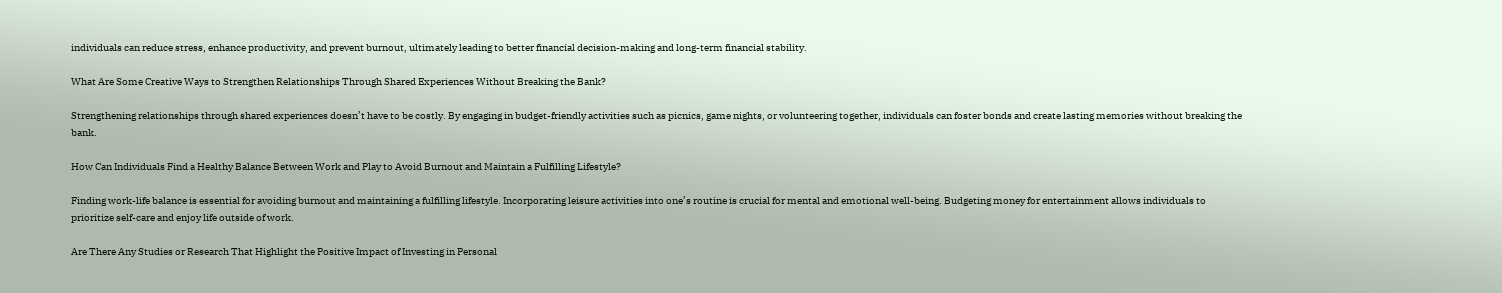individuals can reduce stress, enhance productivity, and prevent burnout, ultimately leading to better financial decision-making and long-term financial stability.

What Are Some Creative Ways to Strengthen Relationships Through Shared Experiences Without Breaking the Bank?

Strengthening relationships through shared experiences doesn’t have to be costly. By engaging in budget-friendly activities such as picnics, game nights, or volunteering together, individuals can foster bonds and create lasting memories without breaking the bank.

How Can Individuals Find a Healthy Balance Between Work and Play to Avoid Burnout and Maintain a Fulfilling Lifestyle?

Finding work-life balance is essential for avoiding burnout and maintaining a fulfilling lifestyle. Incorporating leisure activities into one’s routine is crucial for mental and emotional well-being. Budgeting money for entertainment allows individuals to prioritize self-care and enjoy life outside of work.

Are There Any Studies or Research That Highlight the Positive Impact of Investing in Personal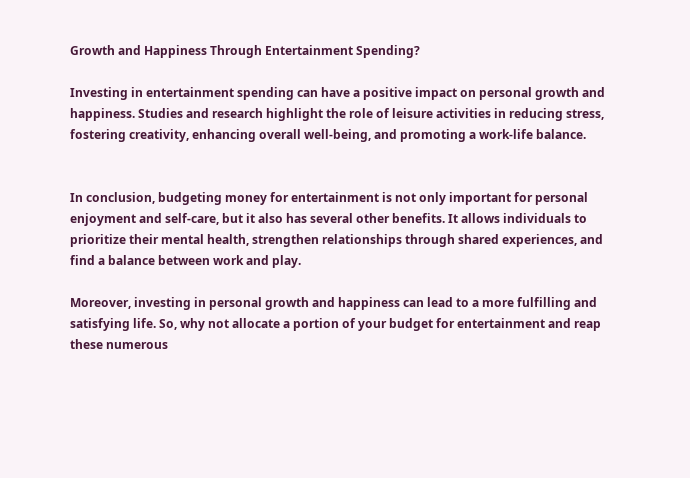Growth and Happiness Through Entertainment Spending?

Investing in entertainment spending can have a positive impact on personal growth and happiness. Studies and research highlight the role of leisure activities in reducing stress, fostering creativity, enhancing overall well-being, and promoting a work-life balance.


In conclusion, budgeting money for entertainment is not only important for personal enjoyment and self-care, but it also has several other benefits. It allows individuals to prioritize their mental health, strengthen relationships through shared experiences, and find a balance between work and play.

Moreover, investing in personal growth and happiness can lead to a more fulfilling and satisfying life. So, why not allocate a portion of your budget for entertainment and reap these numerous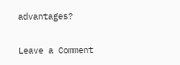advantages?

Leave a Comment